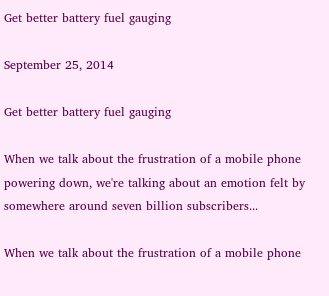Get better battery fuel gauging

September 25, 2014

Get better battery fuel gauging

When we talk about the frustration of a mobile phone powering down, we're talking about an emotion felt by somewhere around seven billion subscribers...

When we talk about the frustration of a mobile phone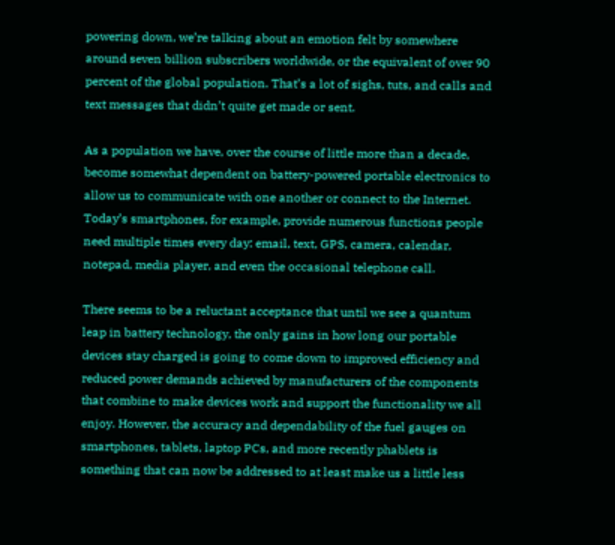powering down, we’re talking about an emotion felt by somewhere around seven billion subscribers worldwide, or the equivalent of over 90 percent of the global population. That’s a lot of sighs, tuts, and calls and text messages that didn’t quite get made or sent.

As a population we have, over the course of little more than a decade, become somewhat dependent on battery-powered portable electronics to allow us to communicate with one another or connect to the Internet. Today’s smartphones, for example, provide numerous functions people need multiple times every day: email, text, GPS, camera, calendar, notepad, media player, and even the occasional telephone call.

There seems to be a reluctant acceptance that until we see a quantum leap in battery technology, the only gains in how long our portable devices stay charged is going to come down to improved efficiency and reduced power demands achieved by manufacturers of the components that combine to make devices work and support the functionality we all enjoy. However, the accuracy and dependability of the fuel gauges on smartphones, tablets, laptop PCs, and more recently phablets is something that can now be addressed to at least make us a little less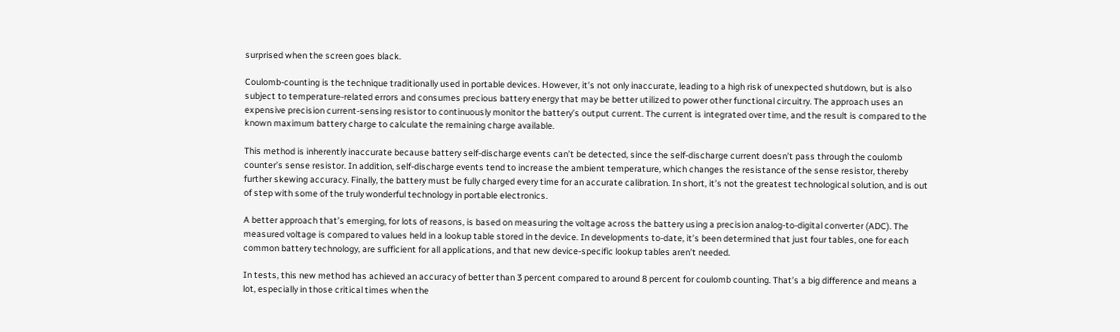surprised when the screen goes black.

Coulomb-counting is the technique traditionally used in portable devices. However, it’s not only inaccurate, leading to a high risk of unexpected shutdown, but is also subject to temperature-related errors and consumes precious battery energy that may be better utilized to power other functional circuitry. The approach uses an expensive precision current-sensing resistor to continuously monitor the battery’s output current. The current is integrated over time, and the result is compared to the known maximum battery charge to calculate the remaining charge available.

This method is inherently inaccurate because battery self-discharge events can’t be detected, since the self-discharge current doesn’t pass through the coulomb counter’s sense resistor. In addition, self-discharge events tend to increase the ambient temperature, which changes the resistance of the sense resistor, thereby further skewing accuracy. Finally, the battery must be fully charged every time for an accurate calibration. In short, it’s not the greatest technological solution, and is out of step with some of the truly wonderful technology in portable electronics.

A better approach that’s emerging, for lots of reasons, is based on measuring the voltage across the battery using a precision analog-to-digital converter (ADC). The measured voltage is compared to values held in a lookup table stored in the device. In developments to-date, it’s been determined that just four tables, one for each common battery technology, are sufficient for all applications, and that new device-specific lookup tables aren’t needed.

In tests, this new method has achieved an accuracy of better than 3 percent compared to around 8 percent for coulomb counting. That’s a big difference and means a lot, especially in those critical times when the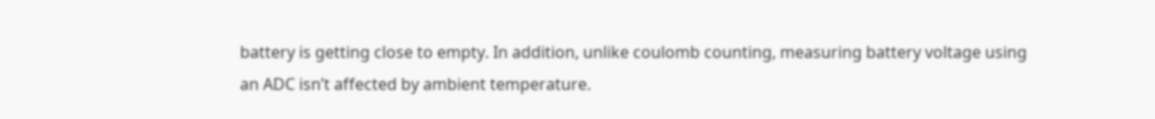battery is getting close to empty. In addition, unlike coulomb counting, measuring battery voltage using an ADC isn’t affected by ambient temperature.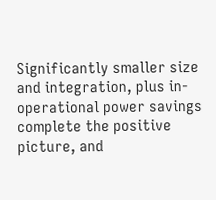Significantly smaller size and integration, plus in-operational power savings complete the positive picture, and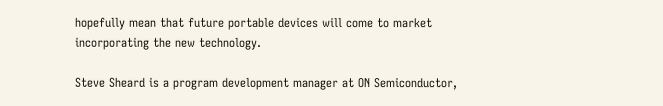hopefully mean that future portable devices will come to market incorporating the new technology.

Steve Sheard is a program development manager at ON Semiconductor,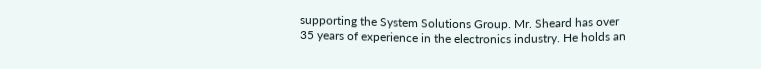supporting the System Solutions Group. Mr. Sheard has over 35 years of experience in the electronics industry. He holds an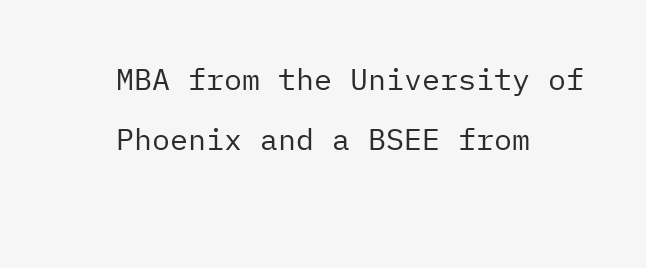MBA from the University of Phoenix and a BSEE from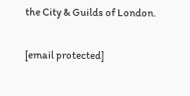the City & Guilds of London.

[email protected]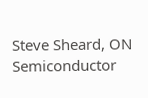Steve Sheard, ON Semiconductor